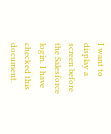I want to display a screen before the Salesforce login. I have checked this document.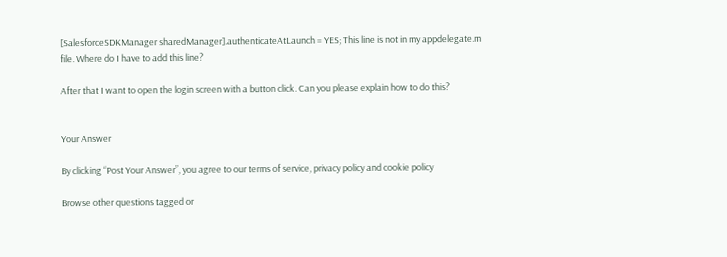[SalesforceSDKManager sharedManager].authenticateAtLaunch = YES; This line is not in my appdelegate.m file. Where do I have to add this line?

After that I want to open the login screen with a button click. Can you please explain how to do this?


Your Answer

By clicking “Post Your Answer”, you agree to our terms of service, privacy policy and cookie policy

Browse other questions tagged or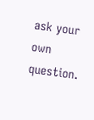ask your own question.